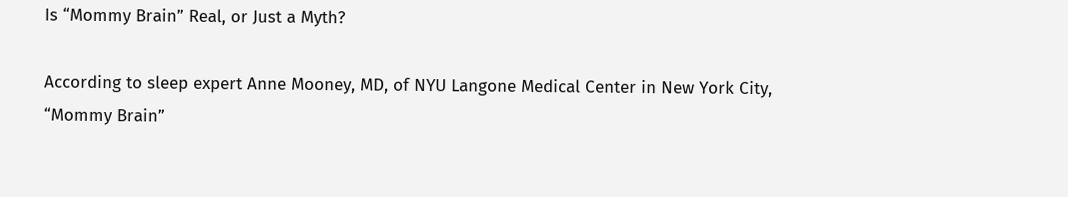Is “Mommy Brain” Real, or Just a Myth?

According to sleep expert Anne Mooney, MD, of NYU Langone Medical Center in New York City, “Mommy Brain”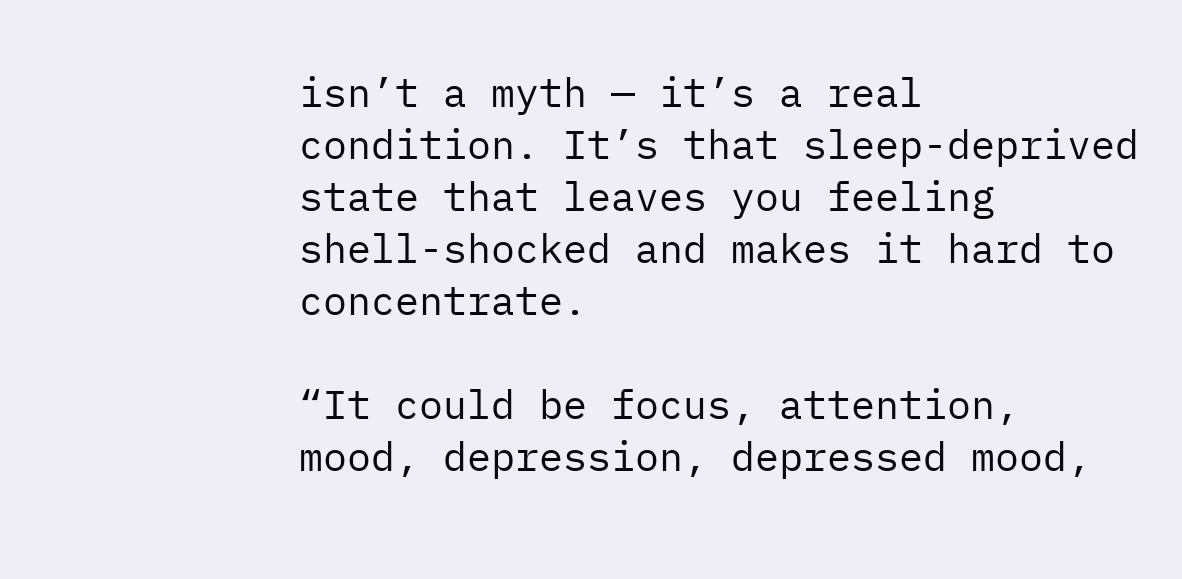isn’t a myth — it’s a real condition. It’s that sleep-deprived state that leaves you feeling shell-shocked and makes it hard to concentrate.

“It could be focus, attention, mood, depression, depressed mood,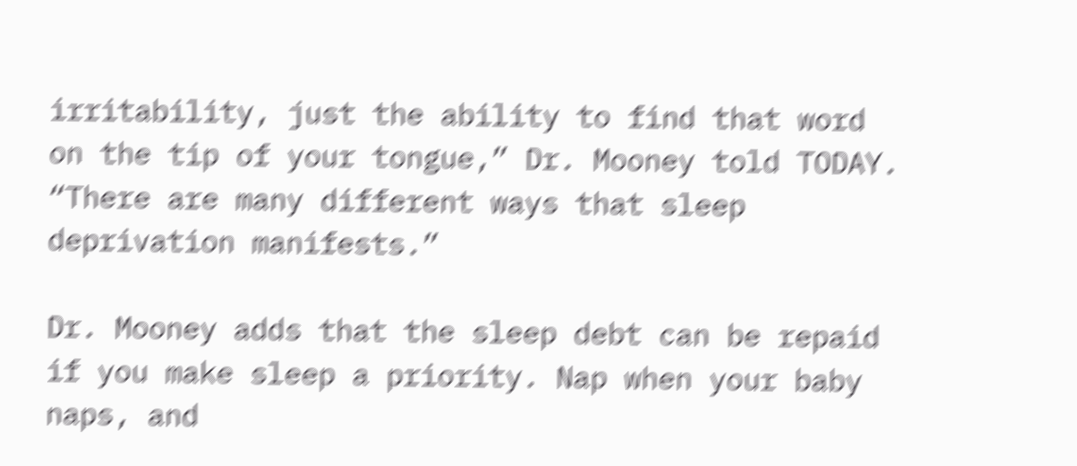irritability, just the ability to find that word on the tip of your tongue,” Dr. Mooney told TODAY. “There are many different ways that sleep deprivation manifests.”

Dr. Mooney adds that the sleep debt can be repaid if you make sleep a priority. Nap when your baby naps, and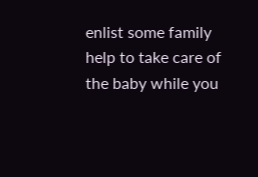enlist some family help to take care of the baby while you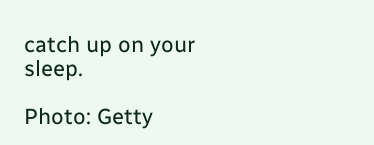catch up on your sleep.

Photo: Getty